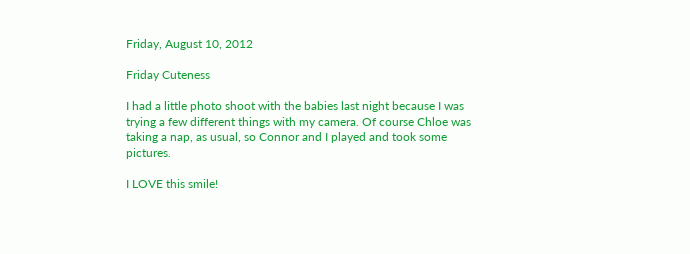Friday, August 10, 2012

Friday Cuteness

I had a little photo shoot with the babies last night because I was trying a few different things with my camera. Of course Chloe was taking a nap, as usual, so Connor and I played and took some pictures.

I LOVE this smile!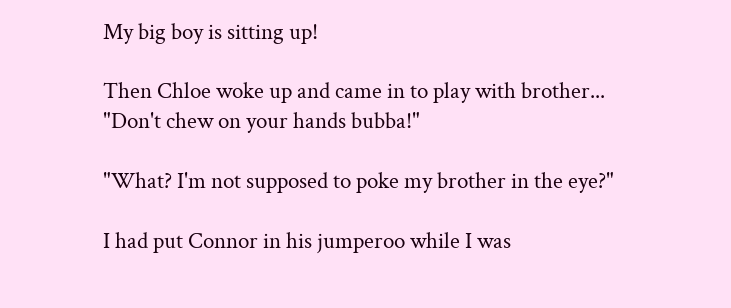My big boy is sitting up!

Then Chloe woke up and came in to play with brother...
"Don't chew on your hands bubba!"

"What? I'm not supposed to poke my brother in the eye?"

I had put Connor in his jumperoo while I was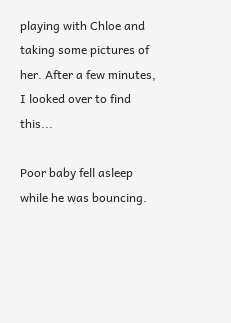playing with Chloe and taking some pictures of her. After a few minutes, I looked over to find this...

Poor baby fell asleep while he was bouncing.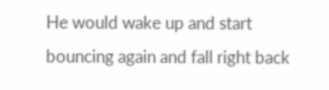He would wake up and start bouncing again and fall right back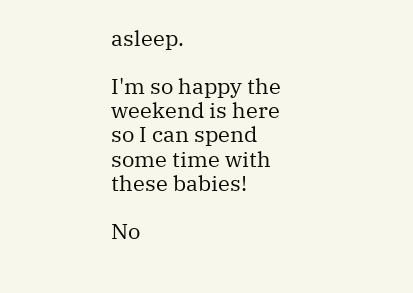asleep.

I'm so happy the weekend is here so I can spend some time with these babies!

No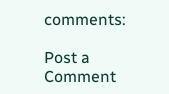comments:

Post a Comment